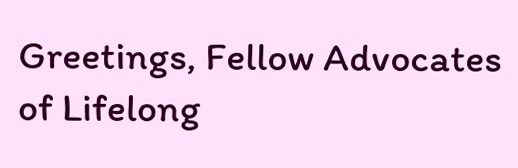Greetings, Fellow Advocates of Lifelong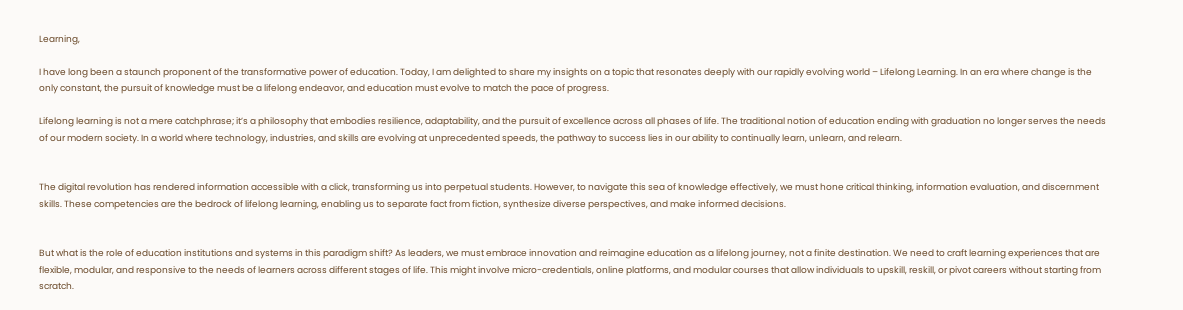Learning,

I have long been a staunch proponent of the transformative power of education. Today, I am delighted to share my insights on a topic that resonates deeply with our rapidly evolving world – Lifelong Learning. In an era where change is the only constant, the pursuit of knowledge must be a lifelong endeavor, and education must evolve to match the pace of progress.

Lifelong learning is not a mere catchphrase; it’s a philosophy that embodies resilience, adaptability, and the pursuit of excellence across all phases of life. The traditional notion of education ending with graduation no longer serves the needs of our modern society. In a world where technology, industries, and skills are evolving at unprecedented speeds, the pathway to success lies in our ability to continually learn, unlearn, and relearn.


The digital revolution has rendered information accessible with a click, transforming us into perpetual students. However, to navigate this sea of knowledge effectively, we must hone critical thinking, information evaluation, and discernment skills. These competencies are the bedrock of lifelong learning, enabling us to separate fact from fiction, synthesize diverse perspectives, and make informed decisions.


But what is the role of education institutions and systems in this paradigm shift? As leaders, we must embrace innovation and reimagine education as a lifelong journey, not a finite destination. We need to craft learning experiences that are flexible, modular, and responsive to the needs of learners across different stages of life. This might involve micro-credentials, online platforms, and modular courses that allow individuals to upskill, reskill, or pivot careers without starting from scratch.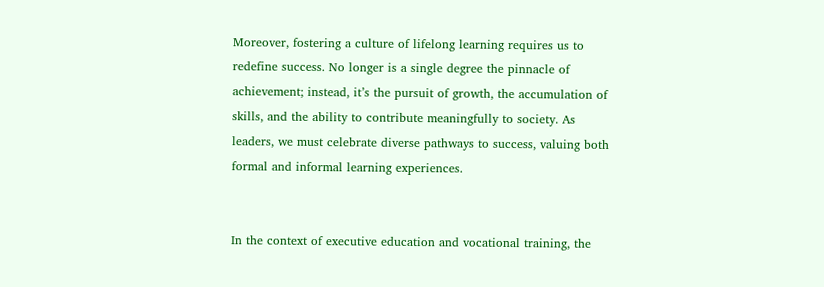Moreover, fostering a culture of lifelong learning requires us to redefine success. No longer is a single degree the pinnacle of achievement; instead, it’s the pursuit of growth, the accumulation of skills, and the ability to contribute meaningfully to society. As leaders, we must celebrate diverse pathways to success, valuing both formal and informal learning experiences.


In the context of executive education and vocational training, the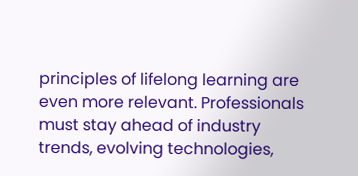principles of lifelong learning are even more relevant. Professionals must stay ahead of industry trends, evolving technologies,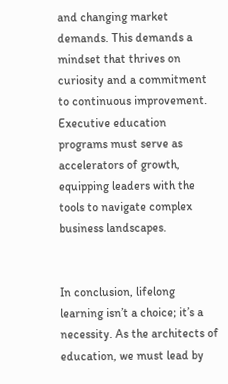and changing market demands. This demands a mindset that thrives on curiosity and a commitment to continuous improvement. Executive education programs must serve as accelerators of growth, equipping leaders with the tools to navigate complex business landscapes.


In conclusion, lifelong learning isn’t a choice; it’s a necessity. As the architects of education, we must lead by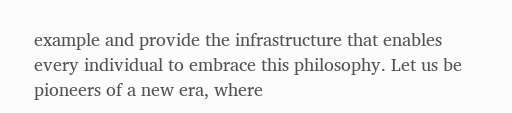example and provide the infrastructure that enables every individual to embrace this philosophy. Let us be pioneers of a new era, where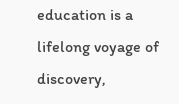education is a lifelong voyage of discovery,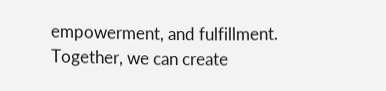empowerment, and fulfillment. Together, we can create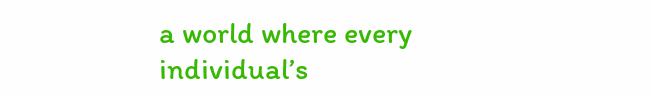a world where every individual’s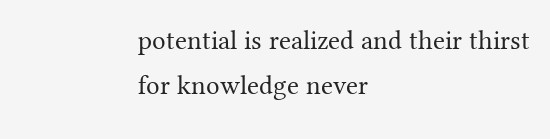potential is realized and their thirst for knowledge never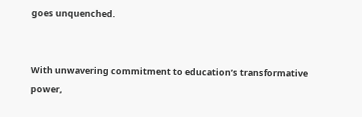goes unquenched.


With unwavering commitment to education’s transformative power,